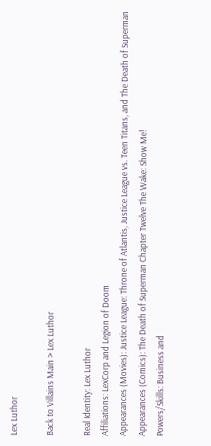Lex Luthor

Back to Villains Main > Lex Luthor

Real Identity: Lex Luthor
Affiliations: LexCorp and Legion of Doom
Appearances (Movies): Justice League: Throne of Atlantis, Justice League vs. Teen Titans, and The Death of Superman
Appearances (Comics): The Death of Superman Chapter Twelve The Wake: Show Me!
Powers/Skills: Business and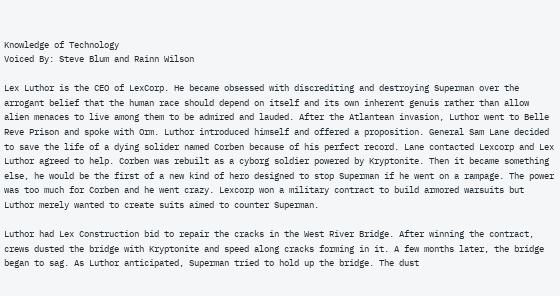Knowledge of Technology
Voiced By: Steve Blum and Rainn Wilson

Lex Luthor is the CEO of LexCorp. He became obsessed with discrediting and destroying Superman over the arrogant belief that the human race should depend on itself and its own inherent genuis rather than allow alien menaces to live among them to be admired and lauded. After the Atlantean invasion, Luthor went to Belle Reve Prison and spoke with Orm. Luthor introduced himself and offered a proposition. General Sam Lane decided to save the life of a dying solider named Corben because of his perfect record. Lane contacted Lexcorp and Lex Luthor agreed to help. Corben was rebuilt as a cyborg soldier powered by Kryptonite. Then it became something else, he would be the first of a new kind of hero designed to stop Superman if he went on a rampage. The power was too much for Corben and he went crazy. Lexcorp won a military contract to build armored warsuits but Luthor merely wanted to create suits aimed to counter Superman.

Luthor had Lex Construction bid to repair the cracks in the West River Bridge. After winning the contract, crews dusted the bridge with Kryptonite and speed along cracks forming in it. A few months later, the bridge began to sag. As Luthor anticipated, Superman tried to hold up the bridge. The dust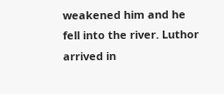weakened him and he fell into the river. Luthor arrived in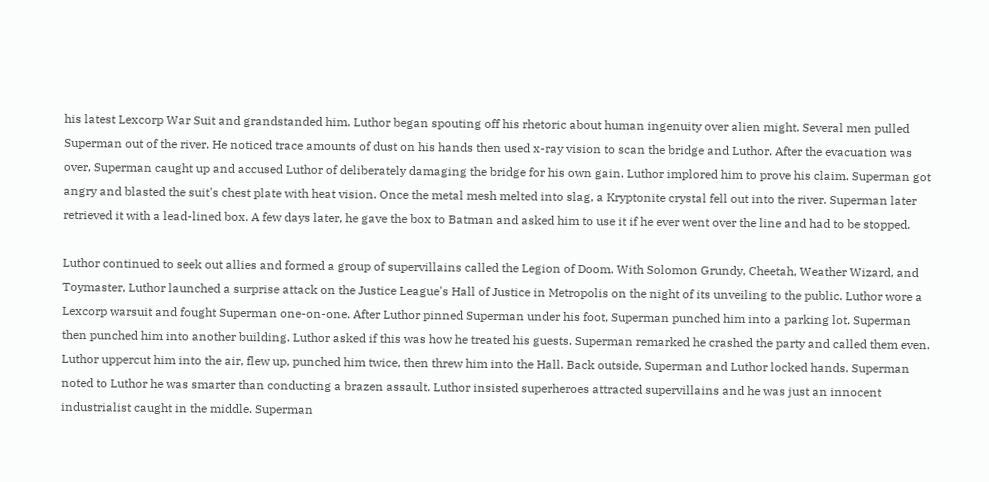his latest Lexcorp War Suit and grandstanded him. Luthor began spouting off his rhetoric about human ingenuity over alien might. Several men pulled Superman out of the river. He noticed trace amounts of dust on his hands then used x-ray vision to scan the bridge and Luthor. After the evacuation was over, Superman caught up and accused Luthor of deliberately damaging the bridge for his own gain. Luthor implored him to prove his claim. Superman got angry and blasted the suit's chest plate with heat vision. Once the metal mesh melted into slag, a Kryptonite crystal fell out into the river. Superman later retrieved it with a lead-lined box. A few days later, he gave the box to Batman and asked him to use it if he ever went over the line and had to be stopped.

Luthor continued to seek out allies and formed a group of supervillains called the Legion of Doom. With Solomon Grundy, Cheetah, Weather Wizard, and Toymaster, Luthor launched a surprise attack on the Justice League's Hall of Justice in Metropolis on the night of its unveiling to the public. Luthor wore a Lexcorp warsuit and fought Superman one-on-one. After Luthor pinned Superman under his foot, Superman punched him into a parking lot. Superman then punched him into another building. Luthor asked if this was how he treated his guests. Superman remarked he crashed the party and called them even. Luthor uppercut him into the air, flew up, punched him twice, then threw him into the Hall. Back outside, Superman and Luthor locked hands. Superman noted to Luthor he was smarter than conducting a brazen assault. Luthor insisted superheroes attracted supervillains and he was just an innocent industrialist caught in the middle. Superman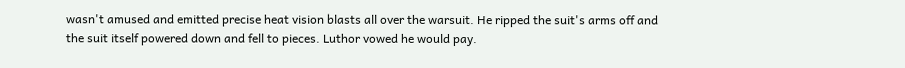wasn't amused and emitted precise heat vision blasts all over the warsuit. He ripped the suit's arms off and the suit itself powered down and fell to pieces. Luthor vowed he would pay.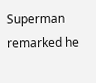Superman remarked he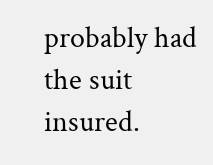probably had the suit insured.